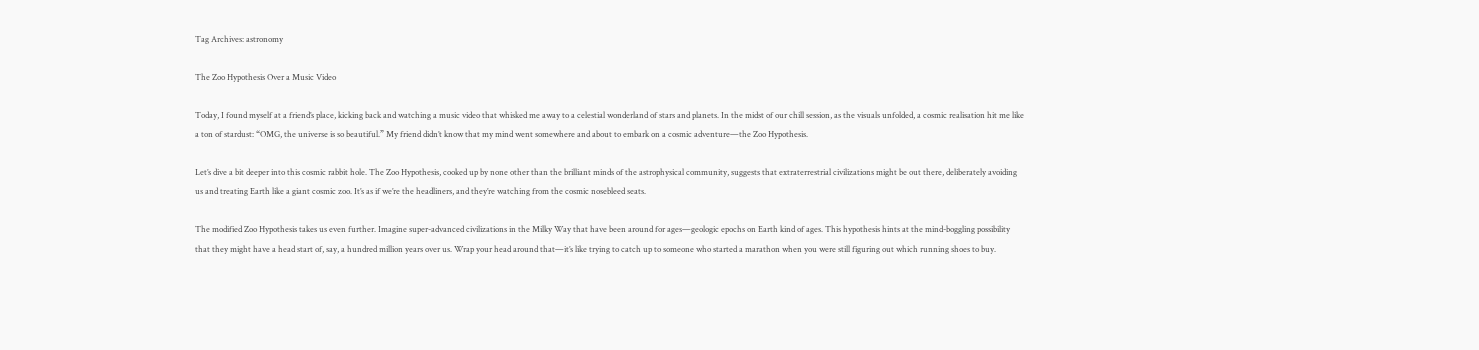Tag Archives: astronomy

The Zoo Hypothesis Over a Music Video

Today, I found myself at a friend’s place, kicking back and watching a music video that whisked me away to a celestial wonderland of stars and planets. In the midst of our chill session, as the visuals unfolded, a cosmic realisation hit me like a ton of stardust: “OMG, the universe is so beautiful.” My friend didn’t know that my mind went somewhere and about to embark on a cosmic adventure—the Zoo Hypothesis.

Let’s dive a bit deeper into this cosmic rabbit hole. The Zoo Hypothesis, cooked up by none other than the brilliant minds of the astrophysical community, suggests that extraterrestrial civilizations might be out there, deliberately avoiding us and treating Earth like a giant cosmic zoo. It’s as if we’re the headliners, and they’re watching from the cosmic nosebleed seats.

The modified Zoo Hypothesis takes us even further. Imagine super-advanced civilizations in the Milky Way that have been around for ages—geologic epochs on Earth kind of ages. This hypothesis hints at the mind-boggling possibility that they might have a head start of, say, a hundred million years over us. Wrap your head around that—it’s like trying to catch up to someone who started a marathon when you were still figuring out which running shoes to buy.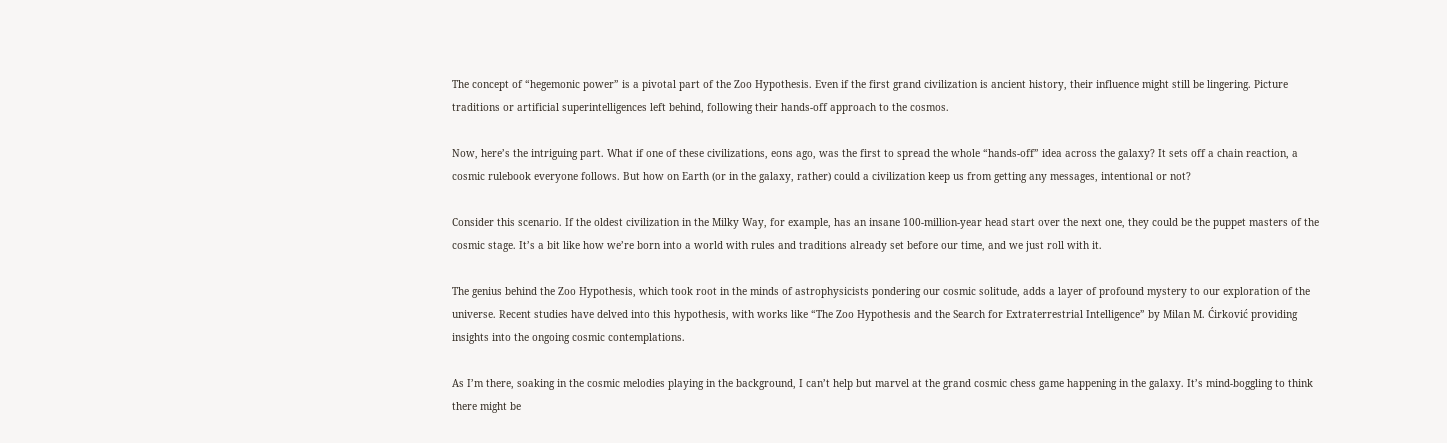The concept of “hegemonic power” is a pivotal part of the Zoo Hypothesis. Even if the first grand civilization is ancient history, their influence might still be lingering. Picture traditions or artificial superintelligences left behind, following their hands-off approach to the cosmos.

Now, here’s the intriguing part. What if one of these civilizations, eons ago, was the first to spread the whole “hands-off” idea across the galaxy? It sets off a chain reaction, a cosmic rulebook everyone follows. But how on Earth (or in the galaxy, rather) could a civilization keep us from getting any messages, intentional or not?

Consider this scenario. If the oldest civilization in the Milky Way, for example, has an insane 100-million-year head start over the next one, they could be the puppet masters of the cosmic stage. It’s a bit like how we’re born into a world with rules and traditions already set before our time, and we just roll with it.

The genius behind the Zoo Hypothesis, which took root in the minds of astrophysicists pondering our cosmic solitude, adds a layer of profound mystery to our exploration of the universe. Recent studies have delved into this hypothesis, with works like “The Zoo Hypothesis and the Search for Extraterrestrial Intelligence” by Milan M. Ćirković providing insights into the ongoing cosmic contemplations.

As I’m there, soaking in the cosmic melodies playing in the background, I can’t help but marvel at the grand cosmic chess game happening in the galaxy. It’s mind-boggling to think there might be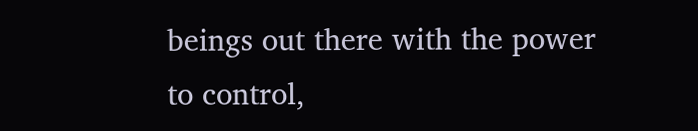beings out there with the power to control,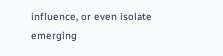influence, or even isolate emerging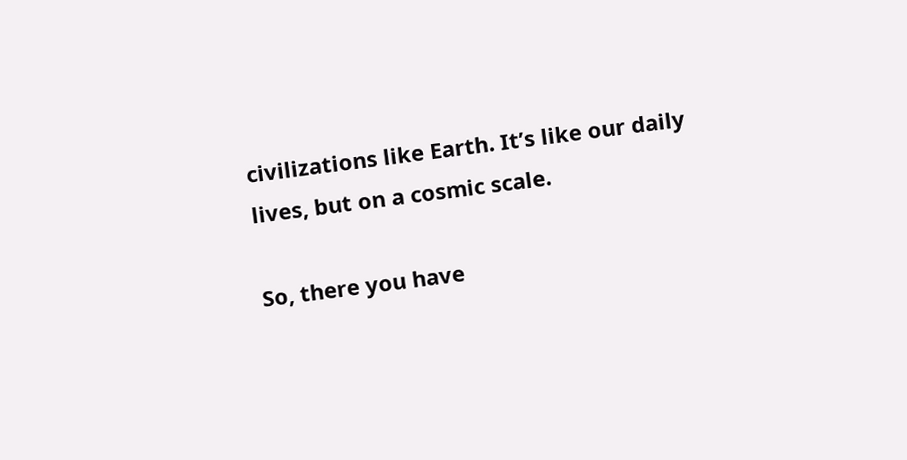civilizations like Earth. It’s like our daily lives, but on a cosmic scale.

So, there you have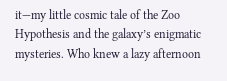it—my little cosmic tale of the Zoo Hypothesis and the galaxy’s enigmatic mysteries. Who knew a lazy afternoon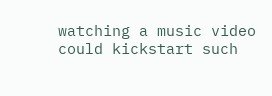watching a music video could kickstart such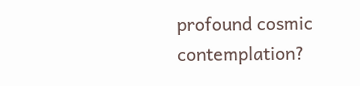profound cosmic contemplation?